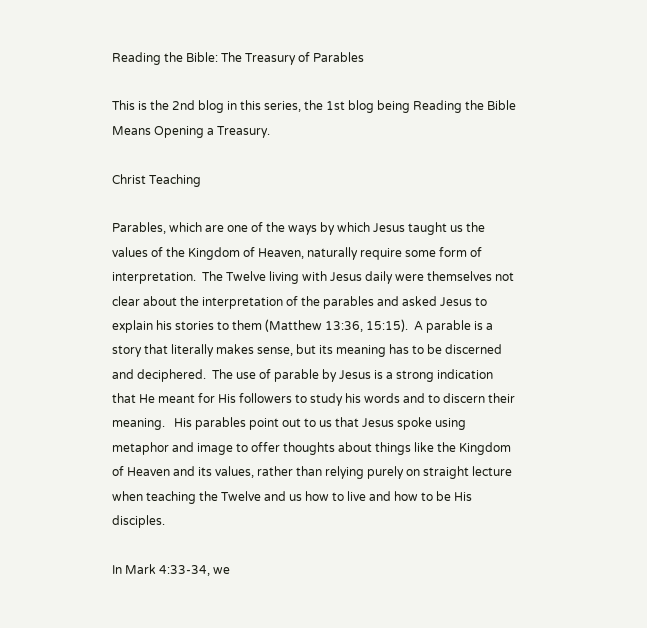Reading the Bible: The Treasury of Parables

This is the 2nd blog in this series, the 1st blog being Reading the Bible Means Opening a Treasury.

Christ Teaching

Parables, which are one of the ways by which Jesus taught us the values of the Kingdom of Heaven, naturally require some form of interpretation.  The Twelve living with Jesus daily were themselves not clear about the interpretation of the parables and asked Jesus to explain his stories to them (Matthew 13:36, 15:15).  A parable is a story that literally makes sense, but its meaning has to be discerned and deciphered.  The use of parable by Jesus is a strong indication that He meant for His followers to study his words and to discern their meaning.   His parables point out to us that Jesus spoke using metaphor and image to offer thoughts about things like the Kingdom of Heaven and its values, rather than relying purely on straight lecture when teaching the Twelve and us how to live and how to be His disciples.

In Mark 4:33-34, we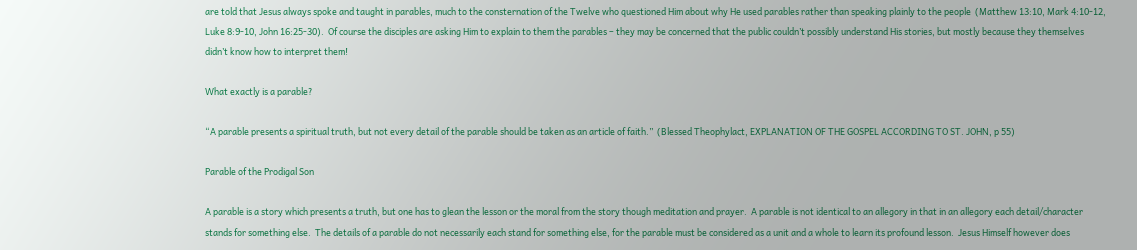are told that Jesus always spoke and taught in parables, much to the consternation of the Twelve who questioned Him about why He used parables rather than speaking plainly to the people  (Matthew 13:10, Mark 4:10-12, Luke 8:9-10, John 16:25-30).  Of course the disciples are asking Him to explain to them the parables – they may be concerned that the public couldn’t possibly understand His stories, but mostly because they themselves didn’t know how to interpret them!

What exactly is a parable?

“A parable presents a spiritual truth, but not every detail of the parable should be taken as an article of faith.”  (Blessed Theophylact, EXPLANATION OF THE GOSPEL ACCORDING TO ST. JOHN, p 55)

Parable of the Prodigal Son

A parable is a story which presents a truth, but one has to glean the lesson or the moral from the story though meditation and prayer.  A parable is not identical to an allegory in that in an allegory each detail/character stands for something else.  The details of a parable do not necessarily each stand for something else, for the parable must be considered as a unit and a whole to learn its profound lesson.  Jesus Himself however does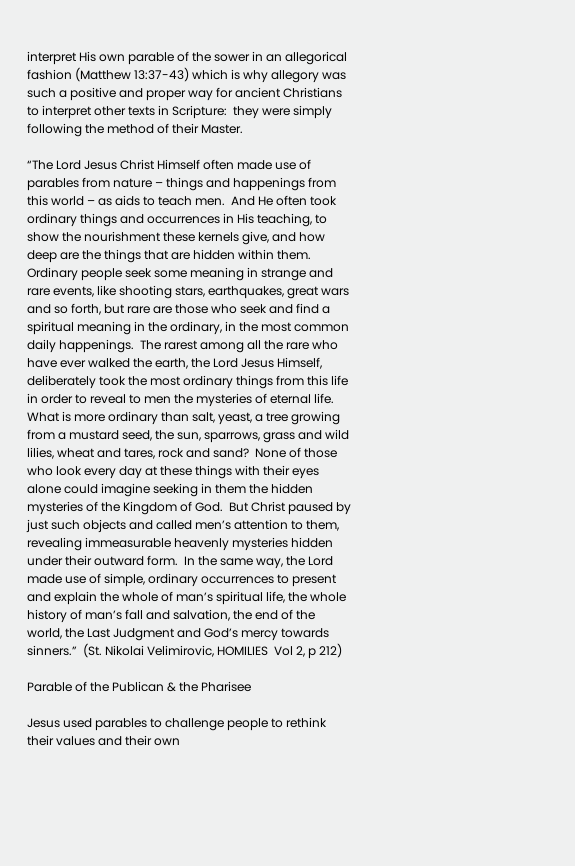interpret His own parable of the sower in an allegorical fashion (Matthew 13:37-43) which is why allegory was such a positive and proper way for ancient Christians to interpret other texts in Scripture:  they were simply following the method of their Master.

“The Lord Jesus Christ Himself often made use of parables from nature – things and happenings from this world – as aids to teach men.  And He often took ordinary things and occurrences in His teaching, to show the nourishment these kernels give, and how deep are the things that are hidden within them.  Ordinary people seek some meaning in strange and rare events, like shooting stars, earthquakes, great wars and so forth, but rare are those who seek and find a spiritual meaning in the ordinary, in the most common daily happenings.  The rarest among all the rare who have ever walked the earth, the Lord Jesus Himself, deliberately took the most ordinary things from this life in order to reveal to men the mysteries of eternal life.  What is more ordinary than salt, yeast, a tree growing from a mustard seed, the sun, sparrows, grass and wild lilies, wheat and tares, rock and sand?  None of those who look every day at these things with their eyes alone could imagine seeking in them the hidden mysteries of the Kingdom of God.  But Christ paused by just such objects and called men’s attention to them, revealing immeasurable heavenly mysteries hidden under their outward form.  In the same way, the Lord made use of simple, ordinary occurrences to present and explain the whole of man’s spiritual life, the whole history of man’s fall and salvation, the end of the world, the Last Judgment and God’s mercy towards sinners.”  (St. Nikolai Velimirovic, HOMILIES  Vol 2, p 212)

Parable of the Publican & the Pharisee

Jesus used parables to challenge people to rethink their values and their own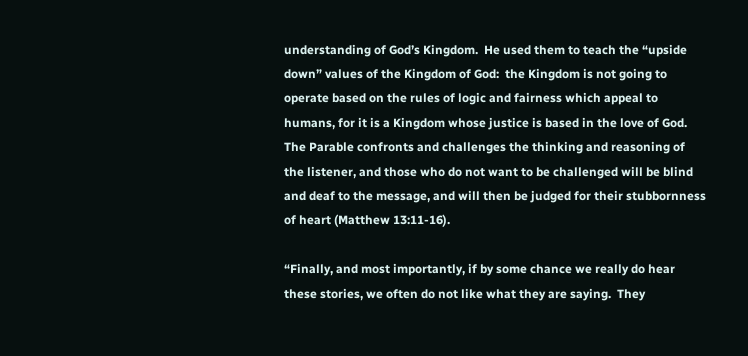understanding of God’s Kingdom.  He used them to teach the “upside down” values of the Kingdom of God:  the Kingdom is not going to operate based on the rules of logic and fairness which appeal to humans, for it is a Kingdom whose justice is based in the love of God.  The Parable confronts and challenges the thinking and reasoning of the listener, and those who do not want to be challenged will be blind and deaf to the message, and will then be judged for their stubbornness of heart (Matthew 13:11-16).

“Finally, and most importantly, if by some chance we really do hear these stories, we often do not like what they are saying.  They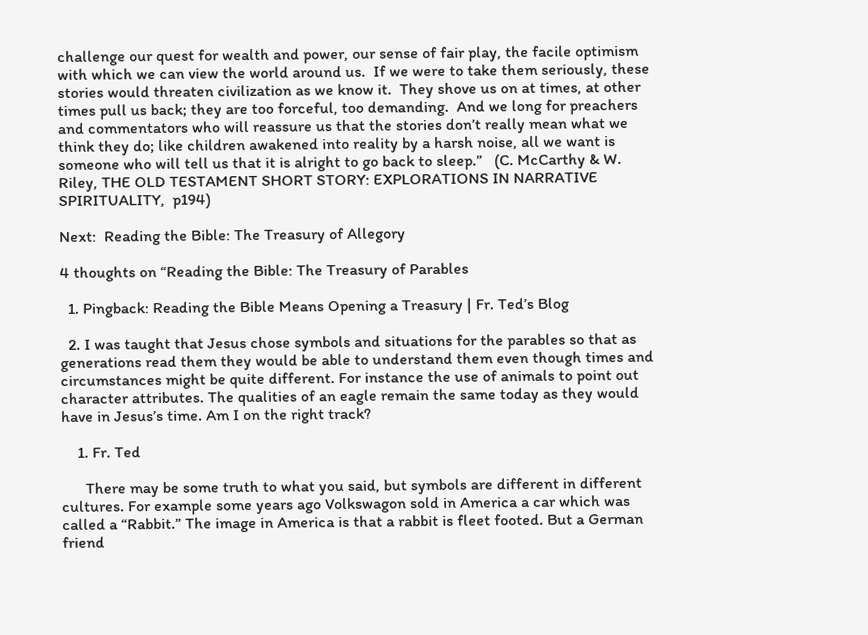challenge our quest for wealth and power, our sense of fair play, the facile optimism with which we can view the world around us.  If we were to take them seriously, these stories would threaten civilization as we know it.  They shove us on at times, at other times pull us back; they are too forceful, too demanding.  And we long for preachers and commentators who will reassure us that the stories don’t really mean what we think they do; like children awakened into reality by a harsh noise, all we want is someone who will tell us that it is alright to go back to sleep.”   (C. McCarthy & W. Riley, THE OLD TESTAMENT SHORT STORY: EXPLORATIONS IN NARRATIVE SPIRITUALITY,  p194)

Next:  Reading the Bible: The Treasury of Allegory

4 thoughts on “Reading the Bible: The Treasury of Parables

  1. Pingback: Reading the Bible Means Opening a Treasury | Fr. Ted’s Blog

  2. I was taught that Jesus chose symbols and situations for the parables so that as generations read them they would be able to understand them even though times and circumstances might be quite different. For instance the use of animals to point out character attributes. The qualities of an eagle remain the same today as they would have in Jesus’s time. Am I on the right track?

    1. Fr. Ted

      There may be some truth to what you said, but symbols are different in different cultures. For example some years ago Volkswagon sold in America a car which was called a “Rabbit.” The image in America is that a rabbit is fleet footed. But a German friend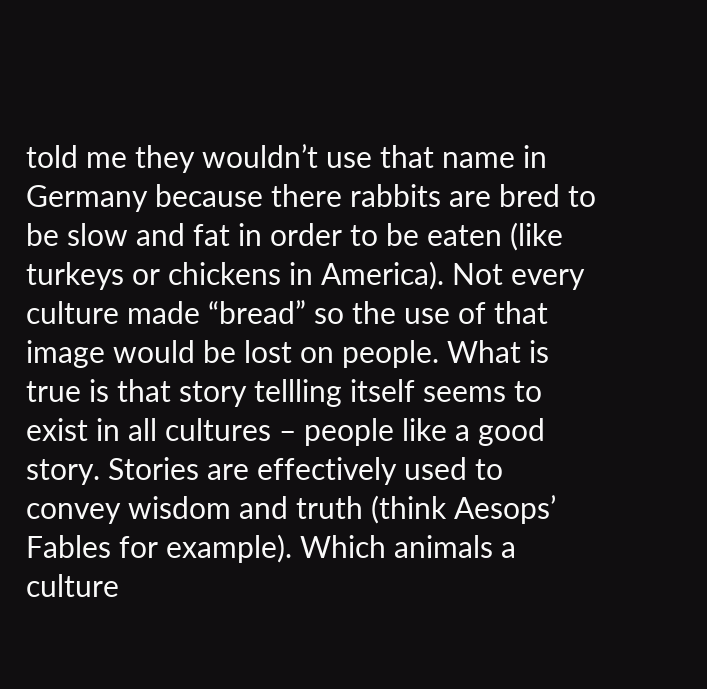told me they wouldn’t use that name in Germany because there rabbits are bred to be slow and fat in order to be eaten (like turkeys or chickens in America). Not every culture made “bread” so the use of that image would be lost on people. What is true is that story tellling itself seems to exist in all cultures – people like a good story. Stories are effectively used to convey wisdom and truth (think Aesops’ Fables for example). Which animals a culture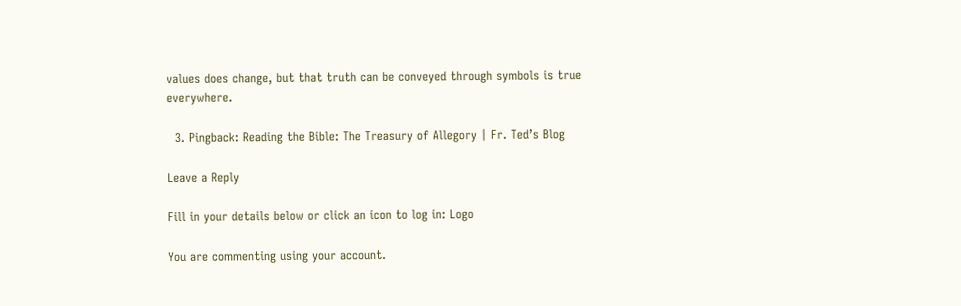values does change, but that truth can be conveyed through symbols is true everywhere.

  3. Pingback: Reading the Bible: The Treasury of Allegory | Fr. Ted’s Blog

Leave a Reply

Fill in your details below or click an icon to log in: Logo

You are commenting using your account.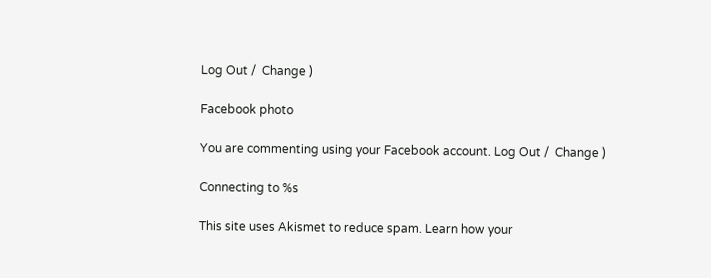Log Out /  Change )

Facebook photo

You are commenting using your Facebook account. Log Out /  Change )

Connecting to %s

This site uses Akismet to reduce spam. Learn how your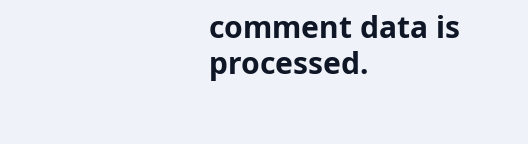comment data is processed.